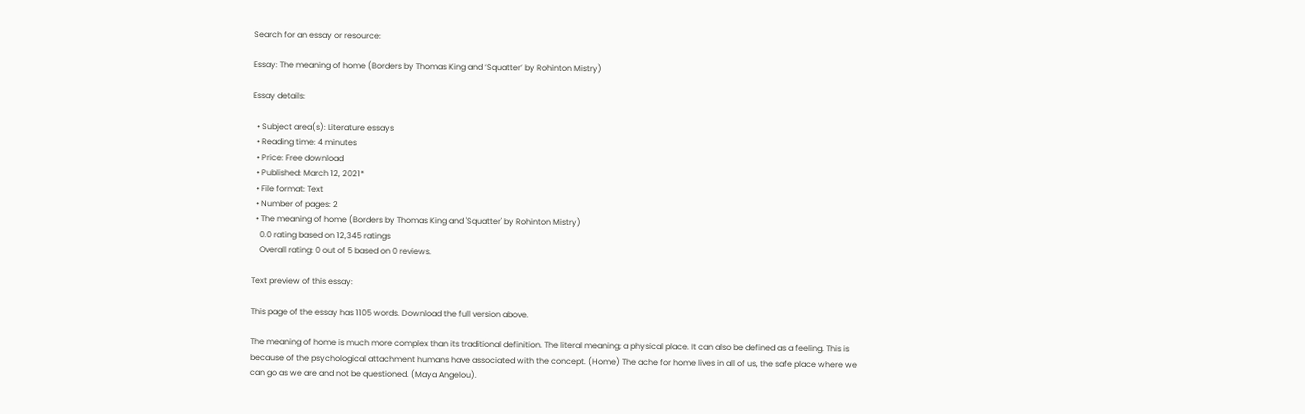Search for an essay or resource:

Essay: The meaning of home (Borders by Thomas King and ‘Squatter’ by Rohinton Mistry)

Essay details:

  • Subject area(s): Literature essays
  • Reading time: 4 minutes
  • Price: Free download
  • Published: March 12, 2021*
  • File format: Text
  • Number of pages: 2
  • The meaning of home (Borders by Thomas King and 'Squatter' by Rohinton Mistry)
    0.0 rating based on 12,345 ratings
    Overall rating: 0 out of 5 based on 0 reviews.

Text preview of this essay:

This page of the essay has 1105 words. Download the full version above.

The meaning of home is much more complex than its traditional definition. The literal meaning; a physical place. It can also be defined as a feeling. This is because of the psychological attachment humans have associated with the concept. (Home) The ache for home lives in all of us, the safe place where we can go as we are and not be questioned. (Maya Angelou).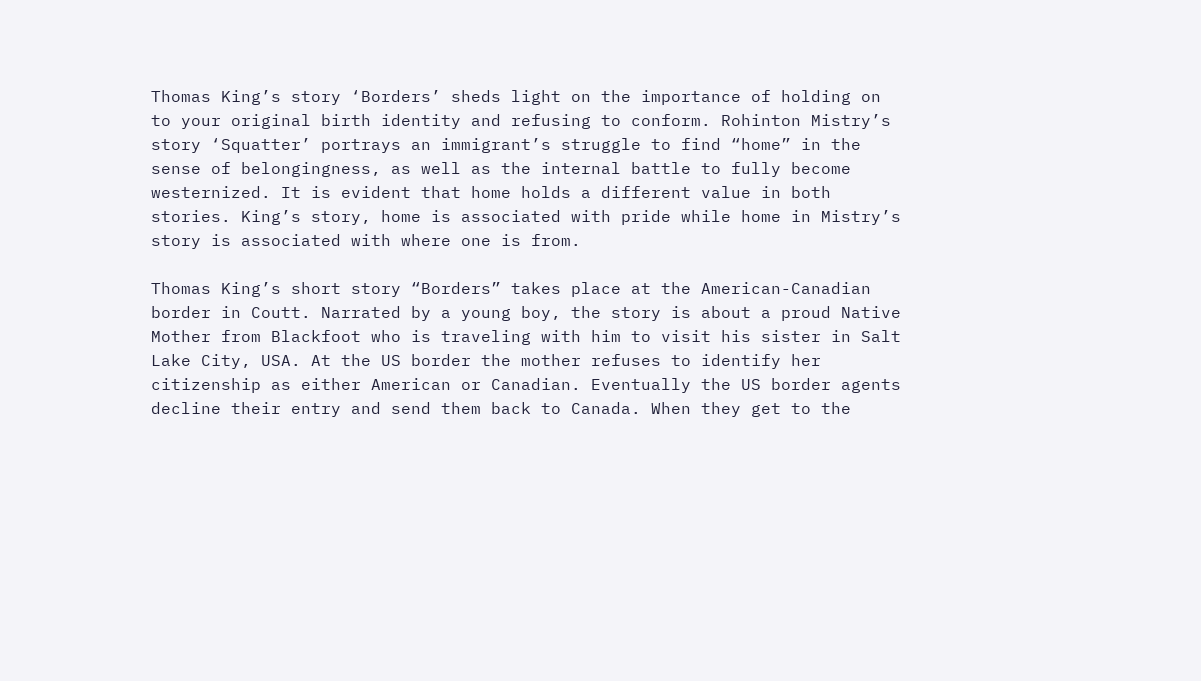Thomas King’s story ‘Borders’ sheds light on the importance of holding on to your original birth identity and refusing to conform. Rohinton Mistry’s story ‘Squatter’ portrays an immigrant’s struggle to find “home” in the sense of belongingness, as well as the internal battle to fully become westernized. It is evident that home holds a different value in both stories. King’s story, home is associated with pride while home in Mistry’s story is associated with where one is from.

Thomas King’s short story “Borders” takes place at the American-Canadian border in Coutt. Narrated by a young boy, the story is about a proud Native Mother from Blackfoot who is traveling with him to visit his sister in Salt Lake City, USA. At the US border the mother refuses to identify her citizenship as either American or Canadian. Eventually the US border agents decline their entry and send them back to Canada. When they get to the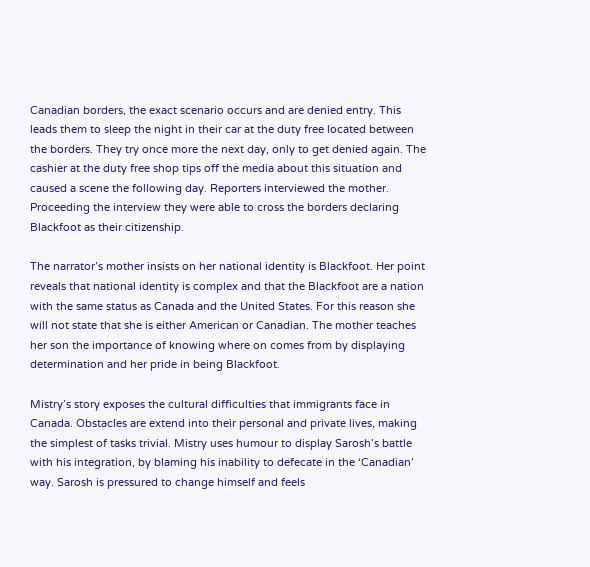Canadian borders, the exact scenario occurs and are denied entry. This leads them to sleep the night in their car at the duty free located between the borders. They try once more the next day, only to get denied again. The cashier at the duty free shop tips off the media about this situation and caused a scene the following day. Reporters interviewed the mother. Proceeding the interview they were able to cross the borders declaring Blackfoot as their citizenship.

The narrator’s mother insists on her national identity is Blackfoot. Her point reveals that national identity is complex and that the Blackfoot are a nation with the same status as Canada and the United States. For this reason she will not state that she is either American or Canadian. The mother teaches her son the importance of knowing where on comes from by displaying determination and her pride in being Blackfoot.

Mistry’s story exposes the cultural difficulties that immigrants face in Canada. Obstacles are extend into their personal and private lives, making the simplest of tasks trivial. Mistry uses humour to display Sarosh’s battle with his integration, by blaming his inability to defecate in the ‘Canadian’ way. Sarosh is pressured to change himself and feels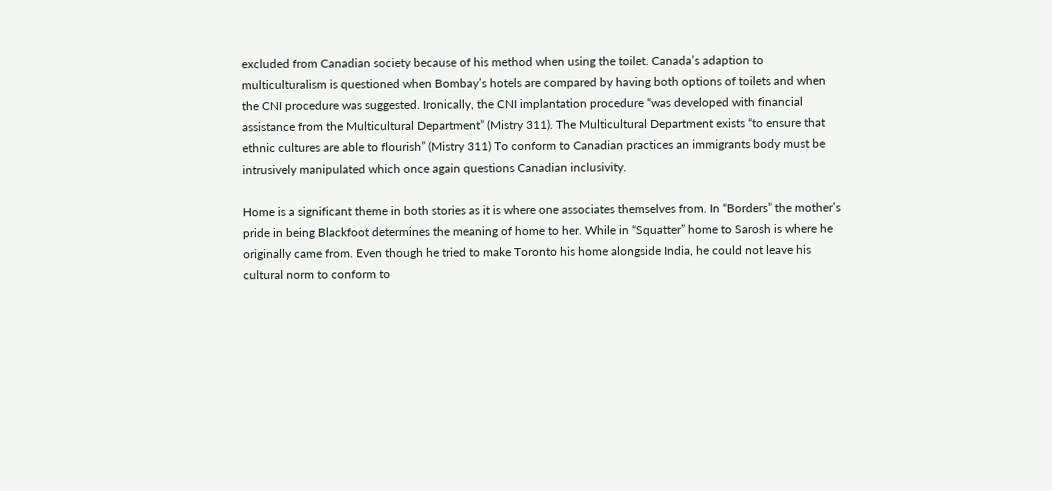excluded from Canadian society because of his method when using the toilet. Canada’s adaption to multiculturalism is questioned when Bombay’s hotels are compared by having both options of toilets and when the CNI procedure was suggested. Ironically, the CNI implantation procedure “was developed with financial assistance from the Multicultural Department” (Mistry 311). The Multicultural Department exists “to ensure that ethnic cultures are able to flourish” (Mistry 311) To conform to Canadian practices an immigrants body must be intrusively manipulated which once again questions Canadian inclusivity.

Home is a significant theme in both stories as it is where one associates themselves from. In “Borders” the mother’s pride in being Blackfoot determines the meaning of home to her. While in “Squatter” home to Sarosh is where he originally came from. Even though he tried to make Toronto his home alongside India, he could not leave his cultural norm to conform to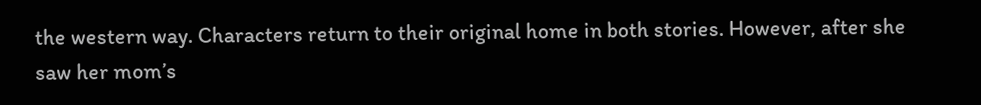the western way. Characters return to their original home in both stories. However, after she saw her mom’s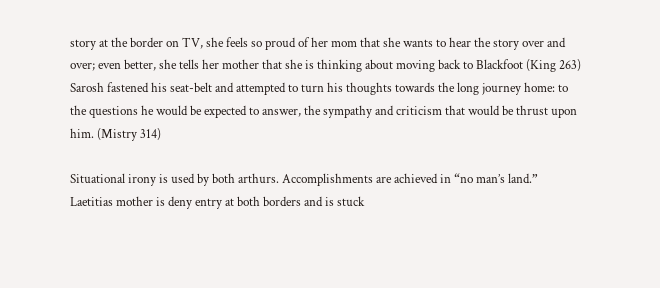story at the border on TV, she feels so proud of her mom that she wants to hear the story over and over; even better, she tells her mother that she is thinking about moving back to Blackfoot (King 263) Sarosh fastened his seat-belt and attempted to turn his thoughts towards the long journey home: to the questions he would be expected to answer, the sympathy and criticism that would be thrust upon him. (Mistry 314)

Situational irony is used by both arthurs. Accomplishments are achieved in “no man’s land.” Laetitias mother is deny entry at both borders and is stuck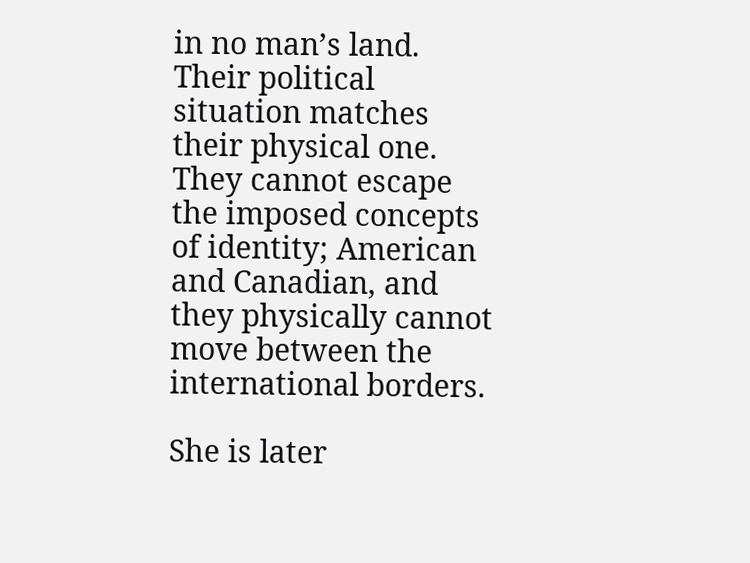in no man’s land. Their political situation matches their physical one. They cannot escape the imposed concepts of identity; American and Canadian, and they physically cannot move between the international borders.

She is later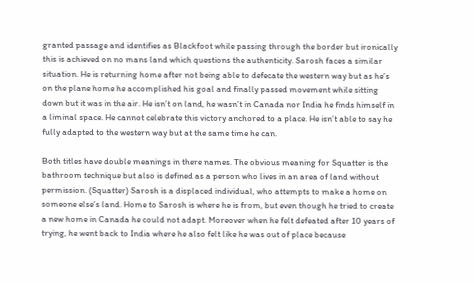granted passage and identifies as Blackfoot while passing through the border but ironically this is achieved on no mans land which questions the authenticity. Sarosh faces a similar situation. He is returning home after not being able to defecate the western way but as he’s on the plane home he accomplished his goal and finally passed movement while sitting down but it was in the air. He isn’t on land, he wasn’t in Canada nor India he finds himself in a liminal space. He cannot celebrate this victory anchored to a place. He isn’t able to say he fully adapted to the western way but at the same time he can.

Both titles have double meanings in there names. The obvious meaning for Squatter is the bathroom technique but also is defined as a person who lives in an area of land without permission. (Squatter) Sarosh is a displaced individual, who attempts to make a home on someone else’s land. Home to Sarosh is where he is from, but even though he tried to create a new home in Canada he could not adapt. Moreover when he felt defeated after 10 years of trying, he went back to India where he also felt like he was out of place because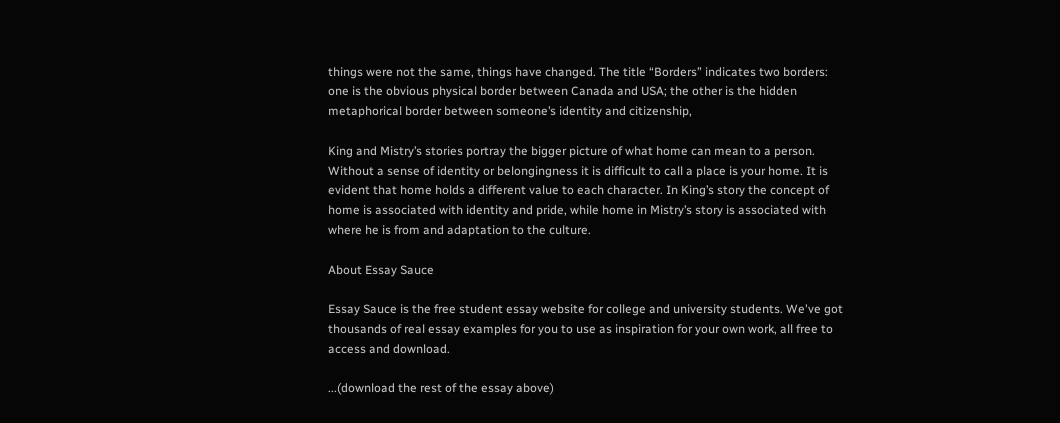things were not the same, things have changed. The title “Borders” indicates two borders: one is the obvious physical border between Canada and USA; the other is the hidden metaphorical border between someone’s identity and citizenship,

King and Mistry’s stories portray the bigger picture of what home can mean to a person. Without a sense of identity or belongingness it is difficult to call a place is your home. It is evident that home holds a different value to each character. In King’s story the concept of home is associated with identity and pride, while home in Mistry’s story is associated with where he is from and adaptation to the culture.

About Essay Sauce

Essay Sauce is the free student essay website for college and university students. We've got thousands of real essay examples for you to use as inspiration for your own work, all free to access and download.

...(download the rest of the essay above)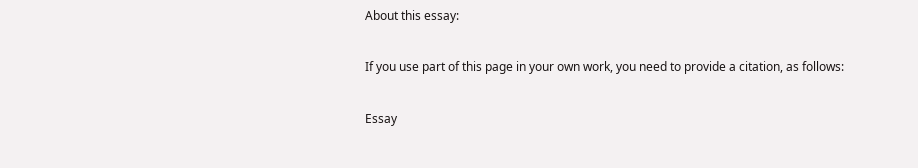About this essay:

If you use part of this page in your own work, you need to provide a citation, as follows:

Essay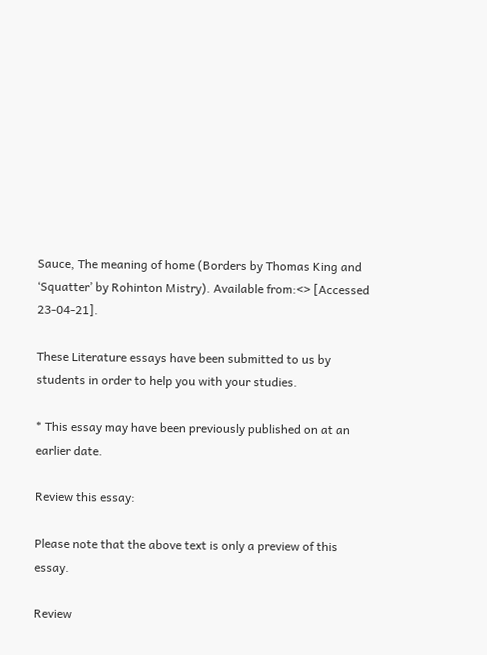Sauce, The meaning of home (Borders by Thomas King and ‘Squatter’ by Rohinton Mistry). Available from:<> [Accessed 23-04-21].

These Literature essays have been submitted to us by students in order to help you with your studies.

* This essay may have been previously published on at an earlier date.

Review this essay:

Please note that the above text is only a preview of this essay.

Review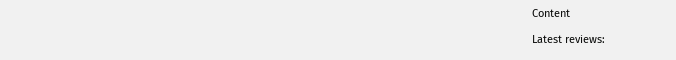Content

Latest reviews: